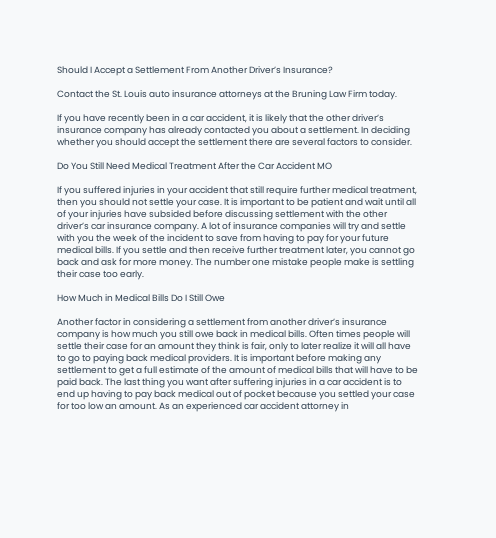Should I Accept a Settlement From Another Driver’s Insurance?

Contact the St. Louis auto insurance attorneys at the Bruning Law Firm today.

If you have recently been in a car accident, it is likely that the other driver’s insurance company has already contacted you about a settlement. In deciding whether you should accept the settlement there are several factors to consider.

Do You Still Need Medical Treatment After the Car Accident MO

If you suffered injuries in your accident that still require further medical treatment, then you should not settle your case. It is important to be patient and wait until all of your injuries have subsided before discussing settlement with the other driver’s car insurance company. A lot of insurance companies will try and settle with you the week of the incident to save from having to pay for your future medical bills. If you settle and then receive further treatment later, you cannot go back and ask for more money. The number one mistake people make is settling their case too early.

How Much in Medical Bills Do I Still Owe

Another factor in considering a settlement from another driver’s insurance company is how much you still owe back in medical bills. Often times people will settle their case for an amount they think is fair, only to later realize it will all have to go to paying back medical providers. It is important before making any settlement to get a full estimate of the amount of medical bills that will have to be paid back. The last thing you want after suffering injuries in a car accident is to end up having to pay back medical out of pocket because you settled your case for too low an amount. As an experienced car accident attorney in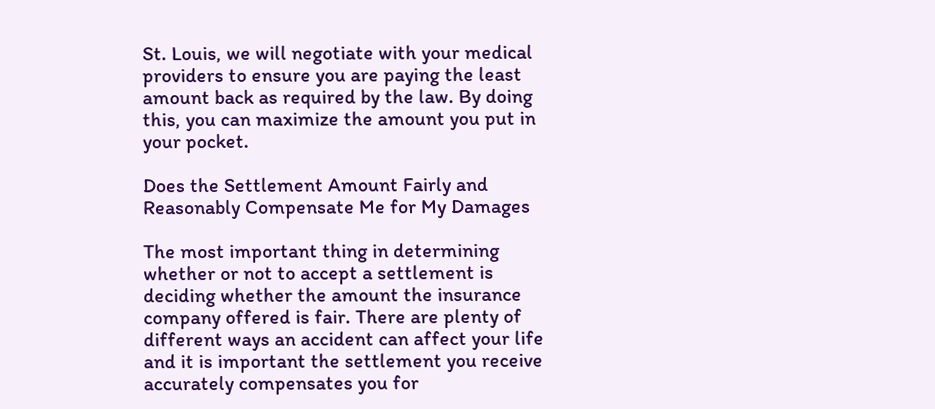St. Louis, we will negotiate with your medical providers to ensure you are paying the least amount back as required by the law. By doing this, you can maximize the amount you put in your pocket.

Does the Settlement Amount Fairly and Reasonably Compensate Me for My Damages

The most important thing in determining whether or not to accept a settlement is deciding whether the amount the insurance company offered is fair. There are plenty of different ways an accident can affect your life and it is important the settlement you receive accurately compensates you for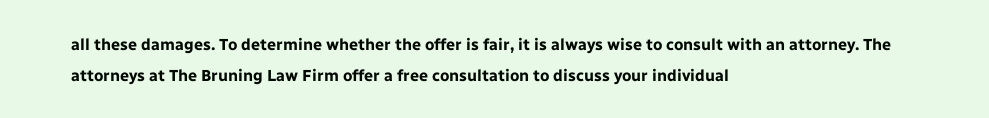all these damages. To determine whether the offer is fair, it is always wise to consult with an attorney. The attorneys at The Bruning Law Firm offer a free consultation to discuss your individual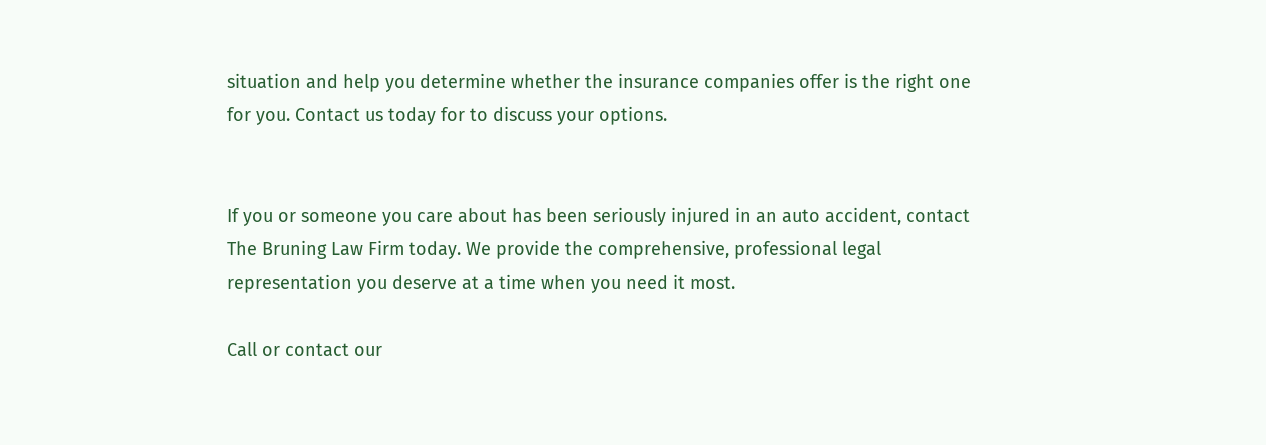situation and help you determine whether the insurance companies offer is the right one for you. Contact us today for to discuss your options.


If you or someone you care about has been seriously injured in an auto accident, contact The Bruning Law Firm today. We provide the comprehensive, professional legal representation you deserve at a time when you need it most.

Call or contact our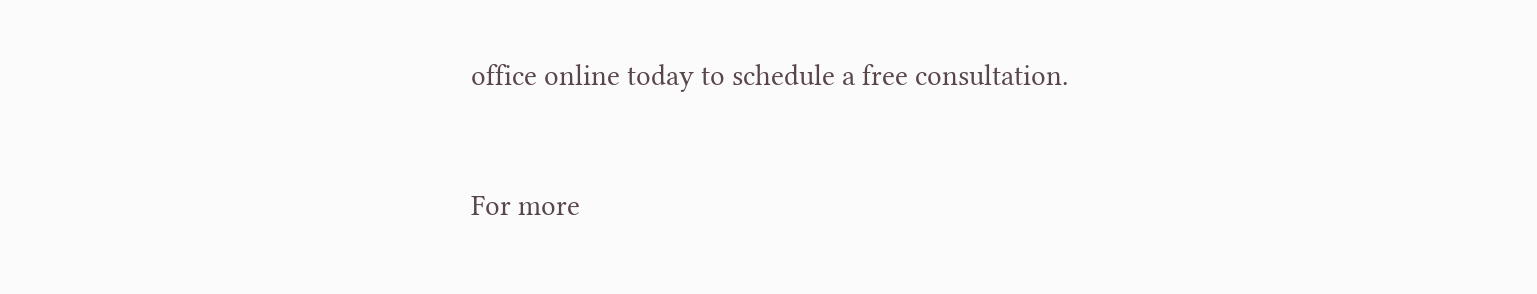office online today to schedule a free consultation.


For more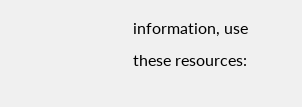information, use these resources: